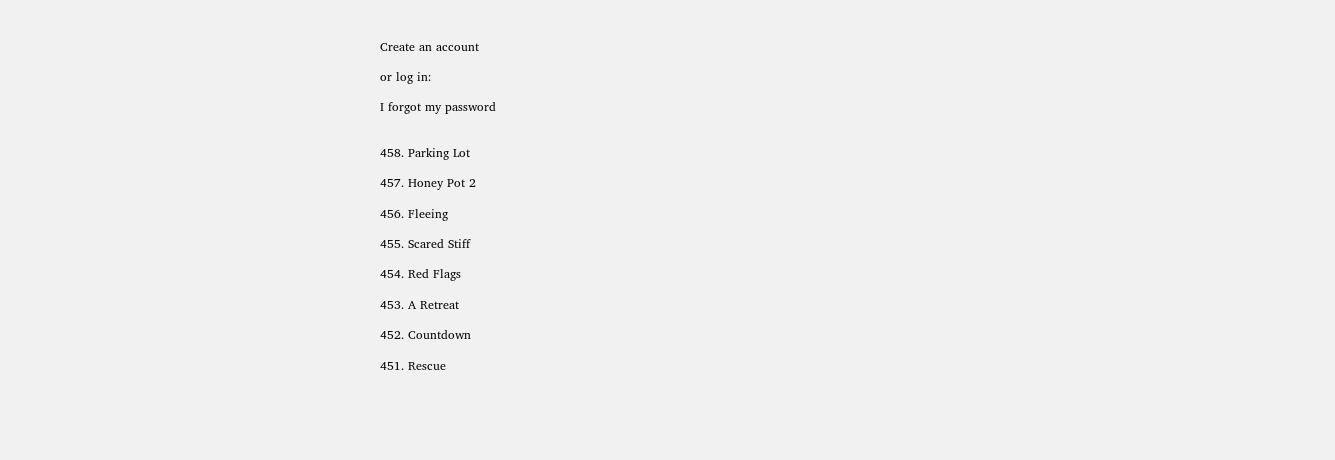Create an account

or log in:

I forgot my password


458. Parking Lot

457. Honey Pot 2

456. Fleeing

455. Scared Stiff

454. Red Flags

453. A Retreat

452. Countdown

451. Rescue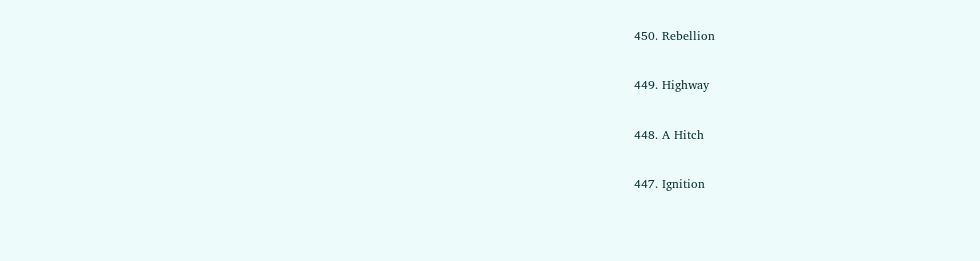450. Rebellion

449. Highway

448. A Hitch

447. Ignition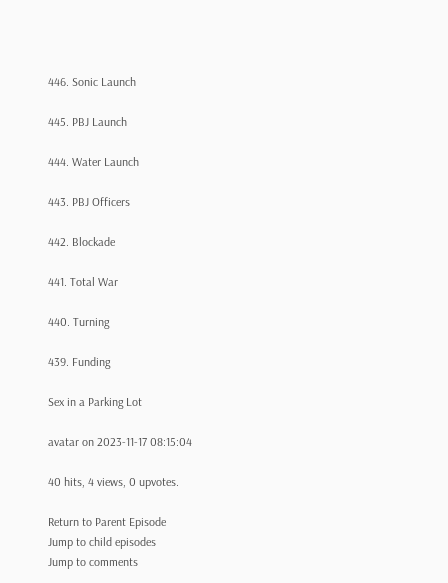446. Sonic Launch

445. PBJ Launch

444. Water Launch

443. PBJ Officers

442. Blockade

441. Total War

440. Turning

439. Funding

Sex in a Parking Lot

avatar on 2023-11-17 08:15:04

40 hits, 4 views, 0 upvotes.

Return to Parent Episode
Jump to child episodes
Jump to comments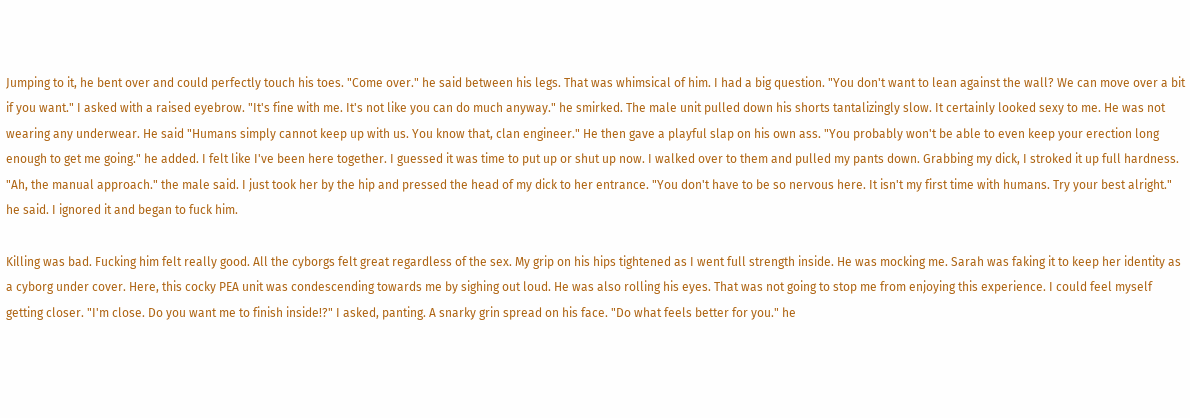Jumping to it, he bent over and could perfectly touch his toes. "Come over." he said between his legs. That was whimsical of him. I had a big question. "You don't want to lean against the wall? We can move over a bit if you want." I asked with a raised eyebrow. "It's fine with me. It's not like you can do much anyway." he smirked. The male unit pulled down his shorts tantalizingly slow. It certainly looked sexy to me. He was not wearing any underwear. He said "Humans simply cannot keep up with us. You know that, clan engineer." He then gave a playful slap on his own ass. "You probably won't be able to even keep your erection long enough to get me going." he added. I felt like I've been here together. I guessed it was time to put up or shut up now. I walked over to them and pulled my pants down. Grabbing my dick, I stroked it up full hardness. "Ah, the manual approach." the male said. I just took her by the hip and pressed the head of my dick to her entrance. "You don't have to be so nervous here. It isn't my first time with humans. Try your best alright." he said. I ignored it and began to fuck him.

Killing was bad. Fucking him felt really good. All the cyborgs felt great regardless of the sex. My grip on his hips tightened as I went full strength inside. He was mocking me. Sarah was faking it to keep her identity as a cyborg under cover. Here, this cocky PEA unit was condescending towards me by sighing out loud. He was also rolling his eyes. That was not going to stop me from enjoying this experience. I could feel myself getting closer. "I'm close. Do you want me to finish inside!?" I asked, panting. A snarky grin spread on his face. "Do what feels better for you." he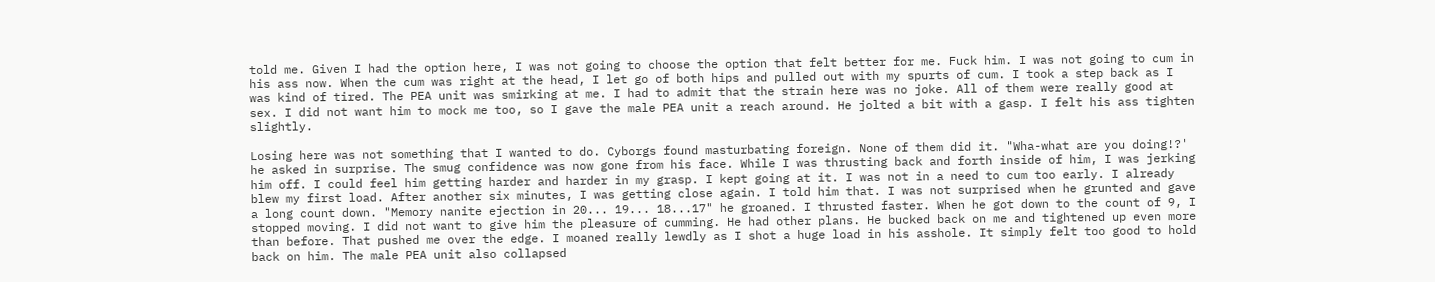told me. Given I had the option here, I was not going to choose the option that felt better for me. Fuck him. I was not going to cum in his ass now. When the cum was right at the head, I let go of both hips and pulled out with my spurts of cum. I took a step back as I was kind of tired. The PEA unit was smirking at me. I had to admit that the strain here was no joke. All of them were really good at sex. I did not want him to mock me too, so I gave the male PEA unit a reach around. He jolted a bit with a gasp. I felt his ass tighten slightly.

Losing here was not something that I wanted to do. Cyborgs found masturbating foreign. None of them did it. "Wha-what are you doing!?' he asked in surprise. The smug confidence was now gone from his face. While I was thrusting back and forth inside of him, I was jerking him off. I could feel him getting harder and harder in my grasp. I kept going at it. I was not in a need to cum too early. I already blew my first load. After another six minutes, I was getting close again. I told him that. I was not surprised when he grunted and gave a long count down. "Memory nanite ejection in 20... 19... 18...17" he groaned. I thrusted faster. When he got down to the count of 9, I stopped moving. I did not want to give him the pleasure of cumming. He had other plans. He bucked back on me and tightened up even more than before. That pushed me over the edge. I moaned really lewdly as I shot a huge load in his asshole. It simply felt too good to hold back on him. The male PEA unit also collapsed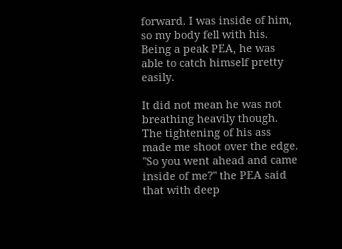forward. I was inside of him, so my body fell with his. Being a peak PEA, he was able to catch himself pretty easily.

It did not mean he was not breathing heavily though. The tightening of his ass made me shoot over the edge. "So you went ahead and came inside of me?" the PEA said that with deep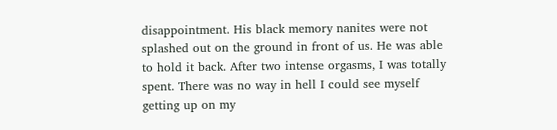disappointment. His black memory nanites were not splashed out on the ground in front of us. He was able to hold it back. After two intense orgasms, I was totally spent. There was no way in hell I could see myself getting up on my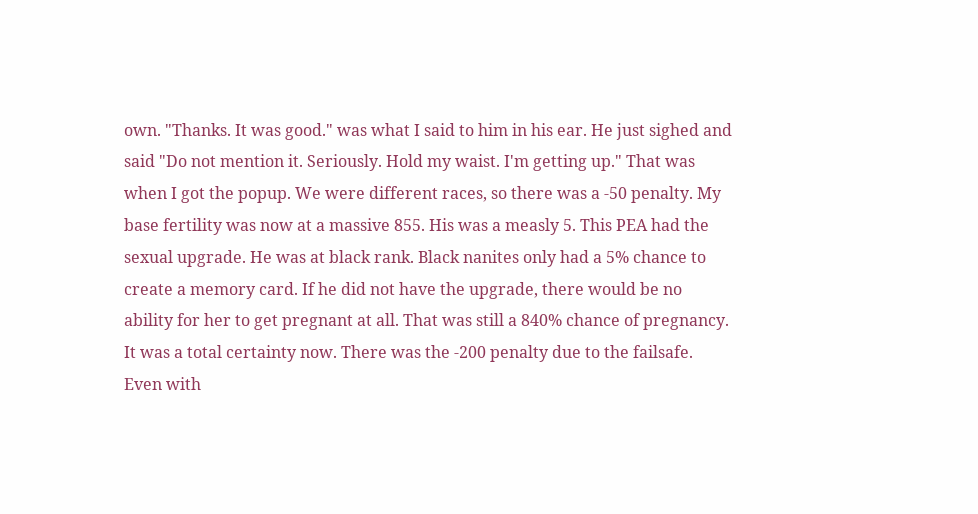own. "Thanks. It was good." was what I said to him in his ear. He just sighed and said "Do not mention it. Seriously. Hold my waist. I'm getting up." That was when I got the popup. We were different races, so there was a -50 penalty. My base fertility was now at a massive 855. His was a measly 5. This PEA had the sexual upgrade. He was at black rank. Black nanites only had a 5% chance to create a memory card. If he did not have the upgrade, there would be no ability for her to get pregnant at all. That was still a 840% chance of pregnancy. It was a total certainty now. There was the -200 penalty due to the failsafe. Even with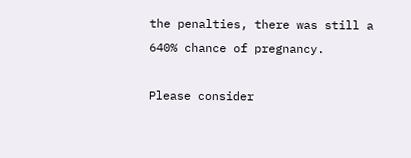the penalties, there was still a 640% chance of pregnancy.

Please consider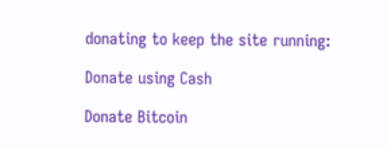donating to keep the site running:

Donate using Cash

Donate Bitcoin